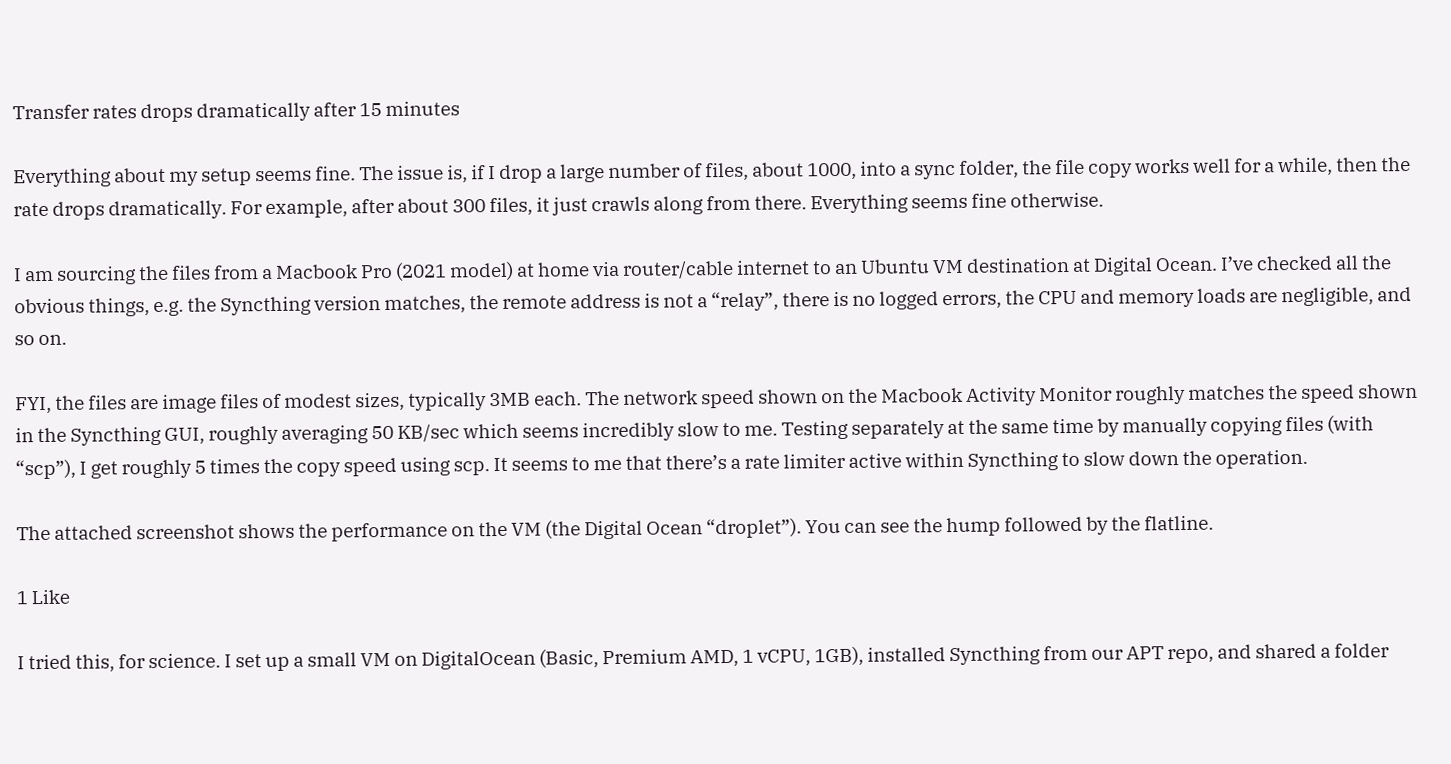Transfer rates drops dramatically after 15 minutes

Everything about my setup seems fine. The issue is, if I drop a large number of files, about 1000, into a sync folder, the file copy works well for a while, then the rate drops dramatically. For example, after about 300 files, it just crawls along from there. Everything seems fine otherwise.

I am sourcing the files from a Macbook Pro (2021 model) at home via router/cable internet to an Ubuntu VM destination at Digital Ocean. I’ve checked all the obvious things, e.g. the Syncthing version matches, the remote address is not a “relay”, there is no logged errors, the CPU and memory loads are negligible, and so on.

FYI, the files are image files of modest sizes, typically 3MB each. The network speed shown on the Macbook Activity Monitor roughly matches the speed shown in the Syncthing GUI, roughly averaging 50 KB/sec which seems incredibly slow to me. Testing separately at the same time by manually copying files (with “scp”), I get roughly 5 times the copy speed using scp. It seems to me that there’s a rate limiter active within Syncthing to slow down the operation.

The attached screenshot shows the performance on the VM (the Digital Ocean “droplet”). You can see the hump followed by the flatline.

1 Like

I tried this, for science. I set up a small VM on DigitalOcean (Basic, Premium AMD, 1 vCPU, 1GB), installed Syncthing from our APT repo, and shared a folder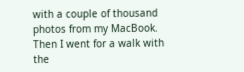with a couple of thousand photos from my MacBook. Then I went for a walk with the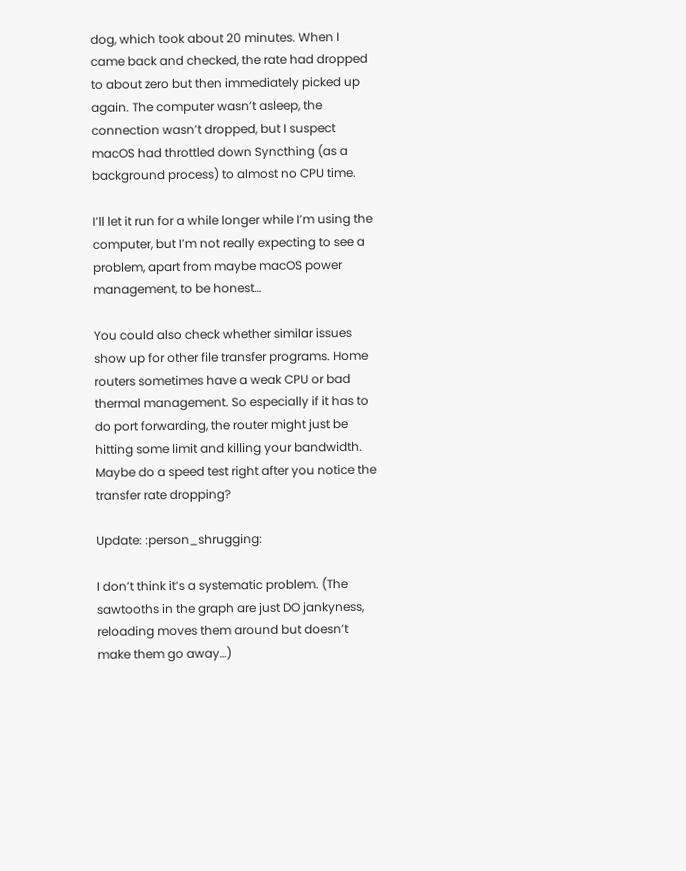dog, which took about 20 minutes. When I came back and checked, the rate had dropped to about zero but then immediately picked up again. The computer wasn’t asleep, the connection wasn’t dropped, but I suspect macOS had throttled down Syncthing (as a background process) to almost no CPU time.

I’ll let it run for a while longer while I’m using the computer, but I’m not really expecting to see a problem, apart from maybe macOS power management, to be honest…

You could also check whether similar issues show up for other file transfer programs. Home routers sometimes have a weak CPU or bad thermal management. So especially if it has to do port forwarding, the router might just be hitting some limit and killing your bandwidth. Maybe do a speed test right after you notice the transfer rate dropping?

Update: :person_shrugging:

I don’t think it’s a systematic problem. (The sawtooths in the graph are just DO jankyness, reloading moves them around but doesn’t make them go away…)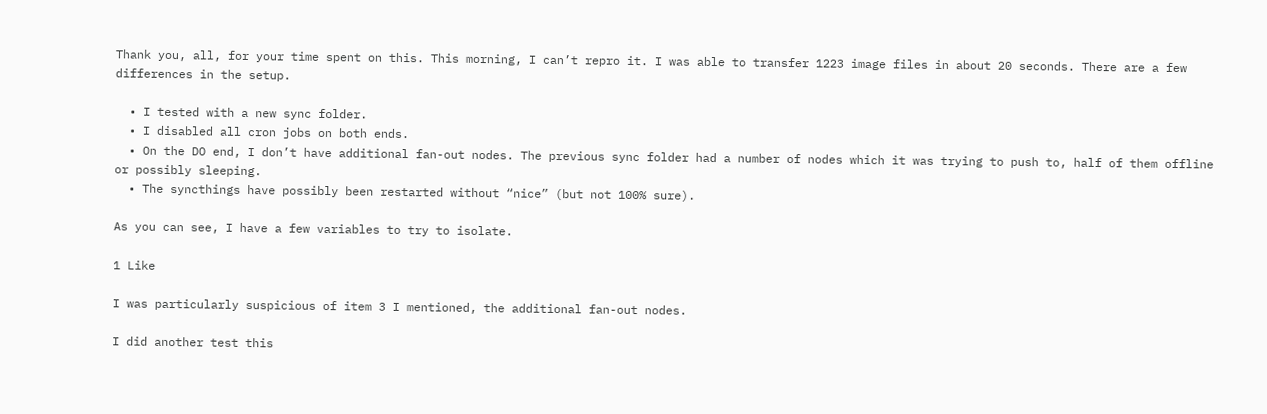Thank you, all, for your time spent on this. This morning, I can’t repro it. I was able to transfer 1223 image files in about 20 seconds. There are a few differences in the setup.

  • I tested with a new sync folder.
  • I disabled all cron jobs on both ends.
  • On the DO end, I don’t have additional fan-out nodes. The previous sync folder had a number of nodes which it was trying to push to, half of them offline or possibly sleeping.
  • The syncthings have possibly been restarted without “nice” (but not 100% sure).

As you can see, I have a few variables to try to isolate.

1 Like

I was particularly suspicious of item 3 I mentioned, the additional fan-out nodes.

I did another test this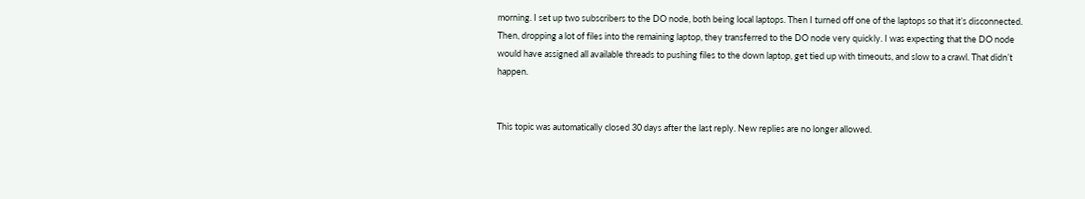morning. I set up two subscribers to the DO node, both being local laptops. Then I turned off one of the laptops so that it’s disconnected. Then, dropping a lot of files into the remaining laptop, they transferred to the DO node very quickly. I was expecting that the DO node would have assigned all available threads to pushing files to the down laptop, get tied up with timeouts, and slow to a crawl. That didn’t happen.


This topic was automatically closed 30 days after the last reply. New replies are no longer allowed.